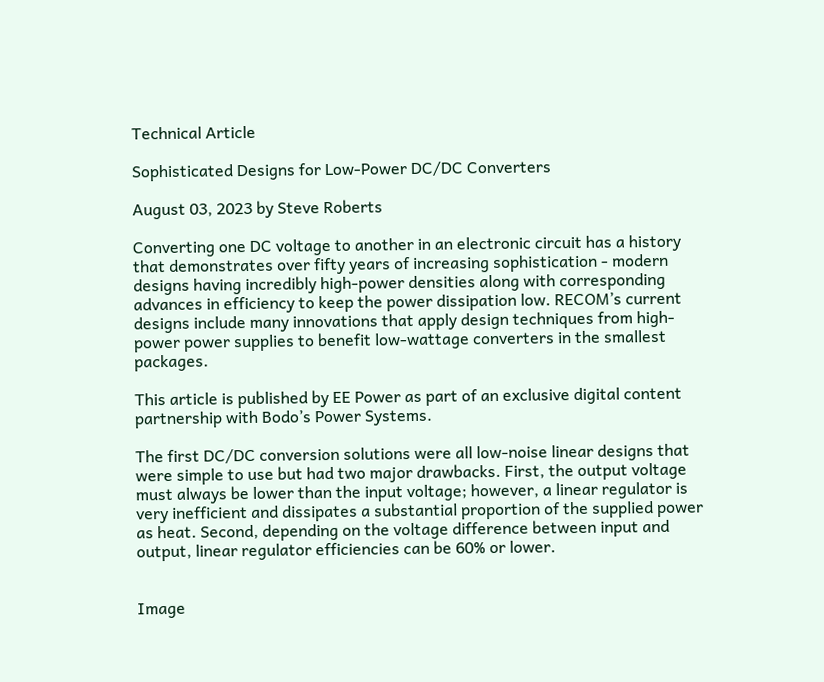Technical Article

Sophisticated Designs for Low-Power DC/DC Converters

August 03, 2023 by Steve Roberts

Converting one DC voltage to another in an electronic circuit has a history that demonstrates over fifty years of increasing sophistication - modern designs having incredibly high-power densities along with corresponding advances in efficiency to keep the power dissipation low. RECOM’s current designs include many innovations that apply design techniques from high-power power supplies to benefit low-wattage converters in the smallest packages.

This article is published by EE Power as part of an exclusive digital content partnership with Bodo’s Power Systems.

The first DC/DC conversion solutions were all low-noise linear designs that were simple to use but had two major drawbacks. First, the output voltage must always be lower than the input voltage; however, a linear regulator is very inefficient and dissipates a substantial proportion of the supplied power as heat. Second, depending on the voltage difference between input and output, linear regulator efficiencies can be 60% or lower.


Image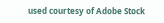used courtesy of Adobe Stock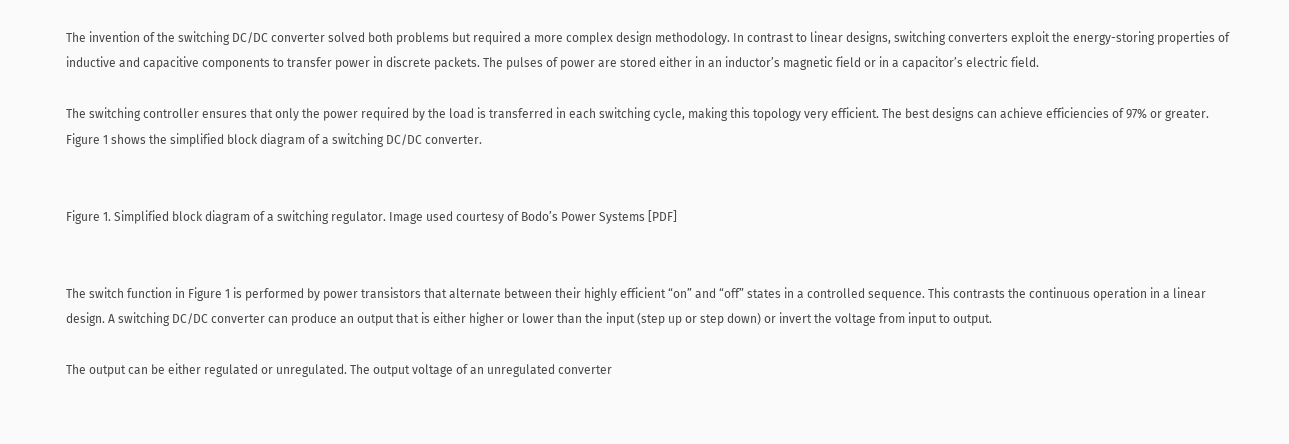The invention of the switching DC/DC converter solved both problems but required a more complex design methodology. In contrast to linear designs, switching converters exploit the energy-storing properties of inductive and capacitive components to transfer power in discrete packets. The pulses of power are stored either in an inductor’s magnetic field or in a capacitor’s electric field.

The switching controller ensures that only the power required by the load is transferred in each switching cycle, making this topology very efficient. The best designs can achieve efficiencies of 97% or greater. Figure 1 shows the simplified block diagram of a switching DC/DC converter.


Figure 1. Simplified block diagram of a switching regulator. Image used courtesy of Bodo’s Power Systems [PDF]


The switch function in Figure 1 is performed by power transistors that alternate between their highly efficient “on” and “off” states in a controlled sequence. This contrasts the continuous operation in a linear design. A switching DC/DC converter can produce an output that is either higher or lower than the input (step up or step down) or invert the voltage from input to output.

The output can be either regulated or unregulated. The output voltage of an unregulated converter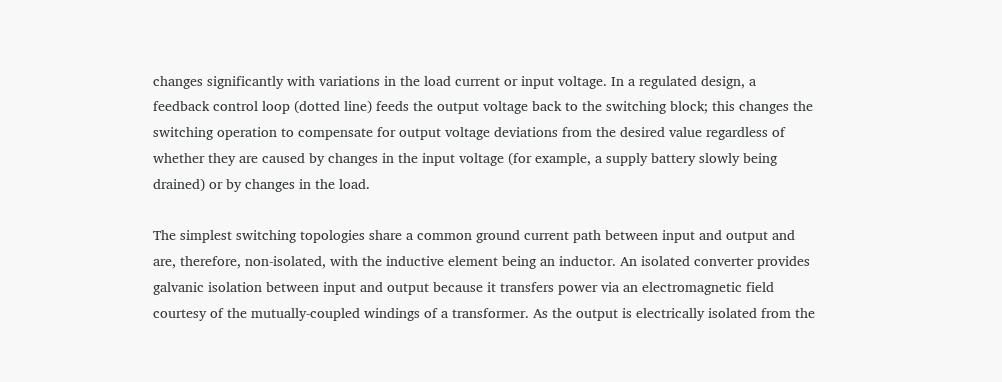changes significantly with variations in the load current or input voltage. In a regulated design, a feedback control loop (dotted line) feeds the output voltage back to the switching block; this changes the switching operation to compensate for output voltage deviations from the desired value regardless of whether they are caused by changes in the input voltage (for example, a supply battery slowly being drained) or by changes in the load.

The simplest switching topologies share a common ground current path between input and output and are, therefore, non-isolated, with the inductive element being an inductor. An isolated converter provides galvanic isolation between input and output because it transfers power via an electromagnetic field courtesy of the mutually-coupled windings of a transformer. As the output is electrically isolated from the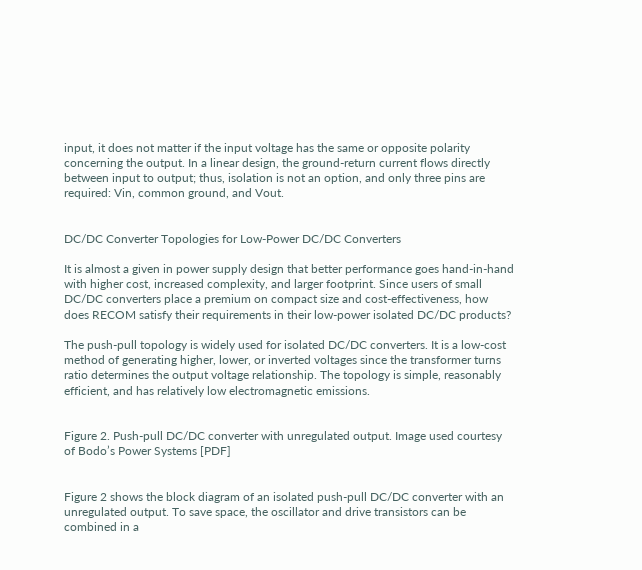input, it does not matter if the input voltage has the same or opposite polarity concerning the output. In a linear design, the ground-return current flows directly between input to output; thus, isolation is not an option, and only three pins are required: Vin, common ground, and Vout.


DC/DC Converter Topologies for Low-Power DC/DC Converters

It is almost a given in power supply design that better performance goes hand-in-hand with higher cost, increased complexity, and larger footprint. Since users of small DC/DC converters place a premium on compact size and cost-effectiveness, how does RECOM satisfy their requirements in their low-power isolated DC/DC products?

The push-pull topology is widely used for isolated DC/DC converters. It is a low-cost method of generating higher, lower, or inverted voltages since the transformer turns ratio determines the output voltage relationship. The topology is simple, reasonably efficient, and has relatively low electromagnetic emissions.


Figure 2. Push-pull DC/DC converter with unregulated output. Image used courtesy of Bodo’s Power Systems [PDF]


Figure 2 shows the block diagram of an isolated push-pull DC/DC converter with an unregulated output. To save space, the oscillator and drive transistors can be combined in a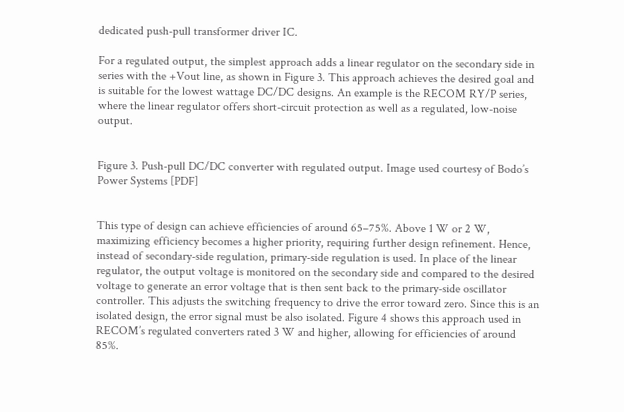dedicated push-pull transformer driver IC.

For a regulated output, the simplest approach adds a linear regulator on the secondary side in series with the +Vout line, as shown in Figure 3. This approach achieves the desired goal and is suitable for the lowest wattage DC/DC designs. An example is the RECOM RY/P series, where the linear regulator offers short-circuit protection as well as a regulated, low-noise output.


Figure 3. Push-pull DC/DC converter with regulated output. Image used courtesy of Bodo’s Power Systems [PDF]


This type of design can achieve efficiencies of around 65–75%. Above 1 W or 2 W, maximizing efficiency becomes a higher priority, requiring further design refinement. Hence, instead of secondary-side regulation, primary-side regulation is used. In place of the linear regulator, the output voltage is monitored on the secondary side and compared to the desired voltage to generate an error voltage that is then sent back to the primary-side oscillator controller. This adjusts the switching frequency to drive the error toward zero. Since this is an isolated design, the error signal must be also isolated. Figure 4 shows this approach used in RECOM’s regulated converters rated 3 W and higher, allowing for efficiencies of around 85%.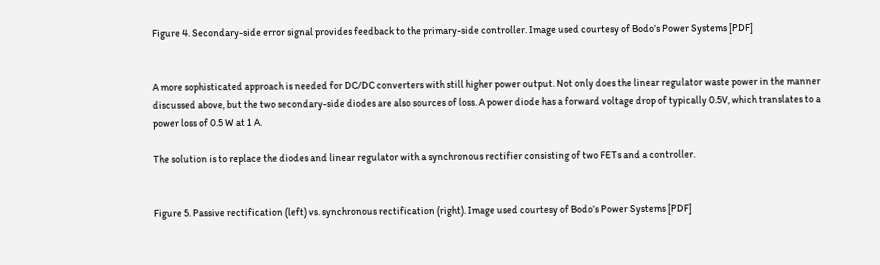Figure 4. Secondary-side error signal provides feedback to the primary-side controller. Image used courtesy of Bodo’s Power Systems [PDF]


A more sophisticated approach is needed for DC/DC converters with still higher power output. Not only does the linear regulator waste power in the manner discussed above, but the two secondary-side diodes are also sources of loss. A power diode has a forward voltage drop of typically 0.5V, which translates to a power loss of 0.5 W at 1 A.

The solution is to replace the diodes and linear regulator with a synchronous rectifier consisting of two FETs and a controller.


Figure 5. Passive rectification (left) vs. synchronous rectification (right). Image used courtesy of Bodo’s Power Systems [PDF]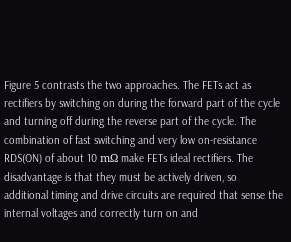Figure 5 contrasts the two approaches. The FETs act as rectifiers by switching on during the forward part of the cycle and turning off during the reverse part of the cycle. The combination of fast switching and very low on-resistance RDS(ON) of about 10 mΩ make FETs ideal rectifiers. The disadvantage is that they must be actively driven, so additional timing and drive circuits are required that sense the internal voltages and correctly turn on and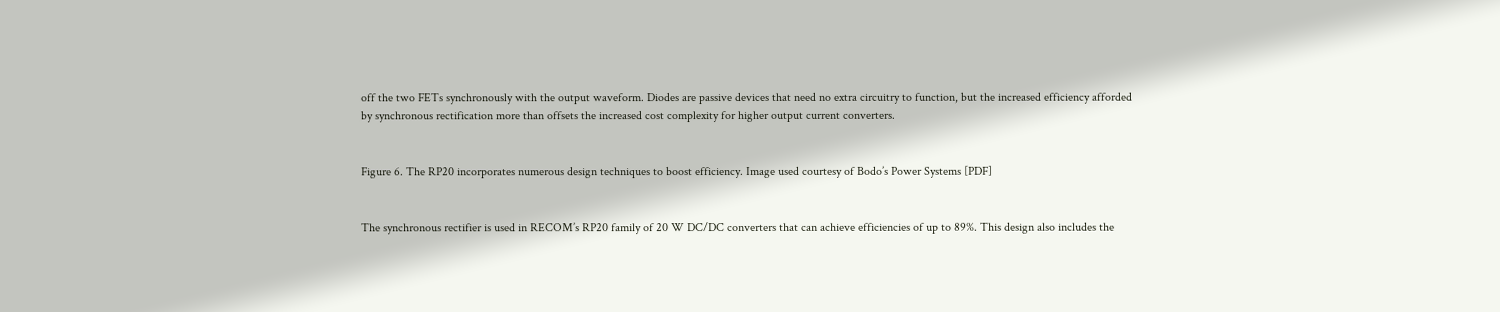off the two FETs synchronously with the output waveform. Diodes are passive devices that need no extra circuitry to function, but the increased efficiency afforded by synchronous rectification more than offsets the increased cost complexity for higher output current converters.


Figure 6. The RP20 incorporates numerous design techniques to boost efficiency. Image used courtesy of Bodo’s Power Systems [PDF]


The synchronous rectifier is used in RECOM’s RP20 family of 20 W DC/DC converters that can achieve efficiencies of up to 89%. This design also includes the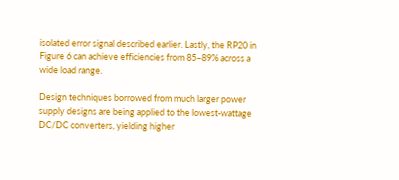isolated error signal described earlier. Lastly, the RP20 in Figure 6 can achieve efficiencies from 85–89% across a wide load range.

Design techniques borrowed from much larger power supply designs are being applied to the lowest-wattage DC/DC converters, yielding higher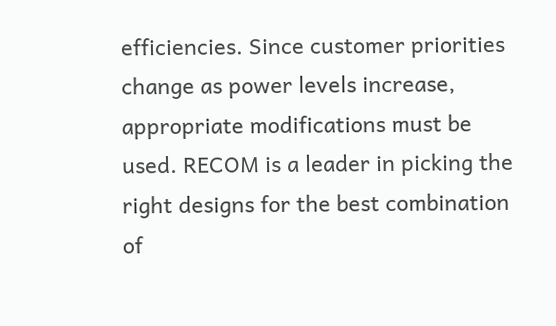efficiencies. Since customer priorities change as power levels increase, appropriate modifications must be used. RECOM is a leader in picking the right designs for the best combination of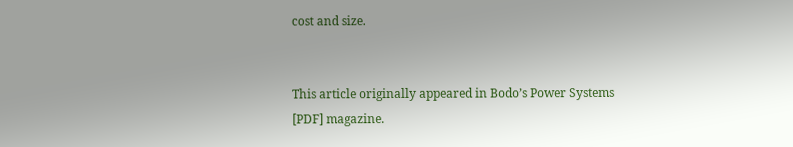cost and size.


This article originally appeared in Bodo’s Power Systems [PDF] magazine.